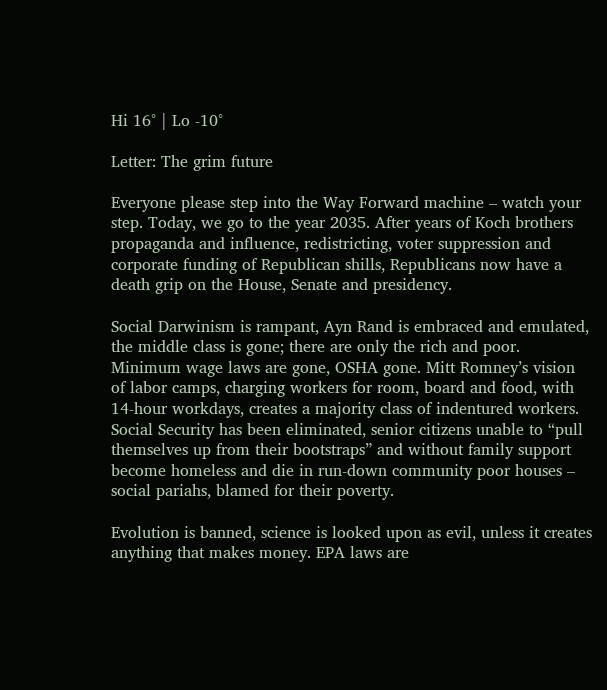Hi 16° | Lo -10°

Letter: The grim future

Everyone please step into the Way Forward machine – watch your step. Today, we go to the year 2035. After years of Koch brothers propaganda and influence, redistricting, voter suppression and corporate funding of Republican shills, Republicans now have a death grip on the House, Senate and presidency.

Social Darwinism is rampant, Ayn Rand is embraced and emulated, the middle class is gone; there are only the rich and poor. Minimum wage laws are gone, OSHA gone. Mitt Romney’s vision of labor camps, charging workers for room, board and food, with 14-hour workdays, creates a majority class of indentured workers. Social Security has been eliminated, senior citizens unable to “pull themselves up from their bootstraps” and without family support become homeless and die in run-down community poor houses – social pariahs, blamed for their poverty.

Evolution is banned, science is looked upon as evil, unless it creates anything that makes money. EPA laws are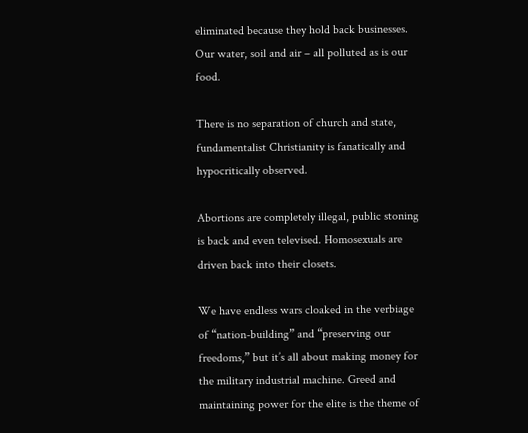eliminated because they hold back businesses. Our water, soil and air – all polluted as is our food.

There is no separation of church and state, fundamentalist Christianity is fanatically and hypocritically observed.

Abortions are completely illegal, public stoning is back and even televised. Homosexuals are driven back into their closets.

We have endless wars cloaked in the verbiage of “nation-building” and “preserving our freedoms,” but it’s all about making money for the military industrial machine. Greed and maintaining power for the elite is the theme of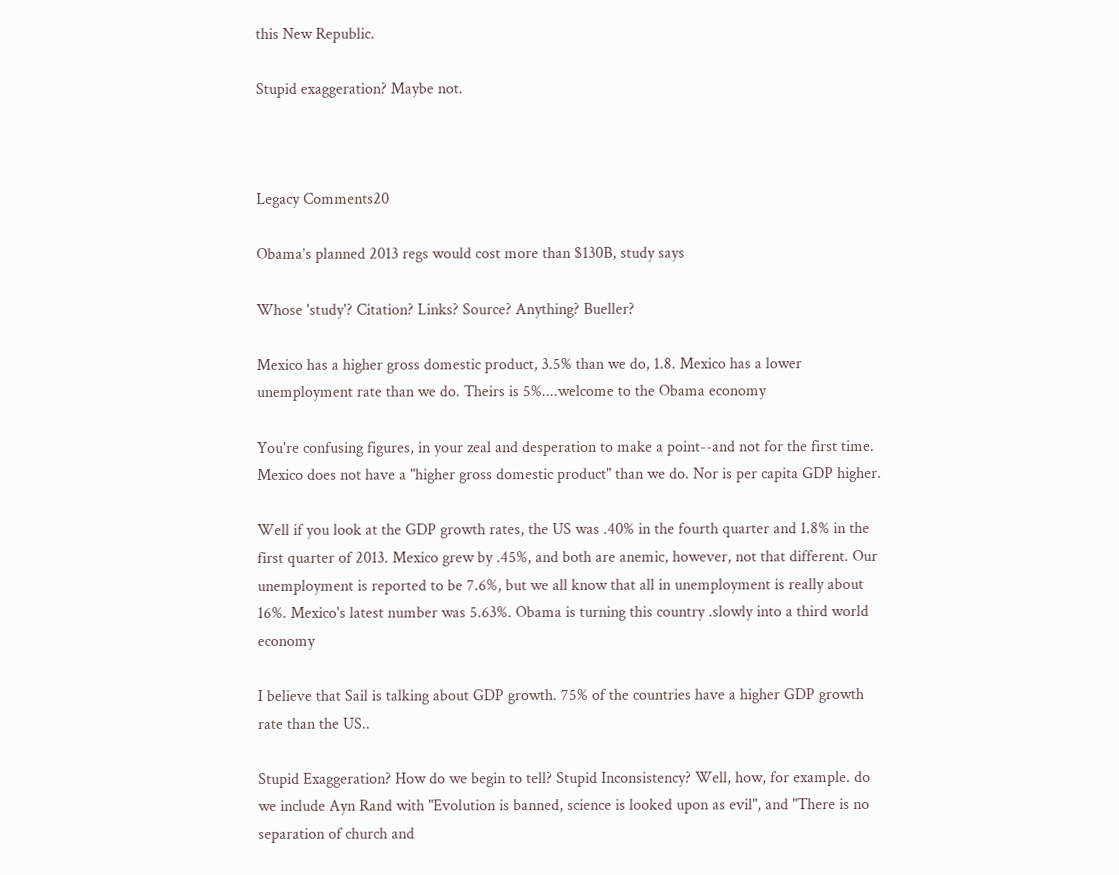this New Republic.

Stupid exaggeration? Maybe not.



Legacy Comments20

Obama’s planned 2013 regs would cost more than $130B, study says

Whose 'study'? Citation? Links? Source? Anything? Bueller?

Mexico has a higher gross domestic product, 3.5% than we do, 1.8. Mexico has a lower unemployment rate than we do. Theirs is 5%....welcome to the Obama economy

You're confusing figures, in your zeal and desperation to make a point--and not for the first time. Mexico does not have a "higher gross domestic product" than we do. Nor is per capita GDP higher.

Well if you look at the GDP growth rates, the US was .40% in the fourth quarter and 1.8% in the first quarter of 2013. Mexico grew by .45%, and both are anemic, however, not that different. Our unemployment is reported to be 7.6%, but we all know that all in unemployment is really about 16%. Mexico's latest number was 5.63%. Obama is turning this country .slowly into a third world economy

I believe that Sail is talking about GDP growth. 75% of the countries have a higher GDP growth rate than the US..

Stupid Exaggeration? How do we begin to tell? Stupid Inconsistency? Well, how, for example. do we include Ayn Rand with "Evolution is banned, science is looked upon as evil", and "There is no separation of church and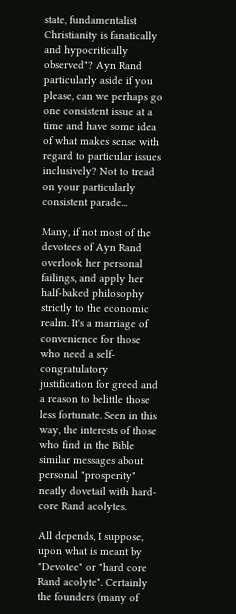state, fundamentalist Christianity is fanatically and hypocritically observed"? Ayn Rand particularly aside if you please, can we perhaps go one consistent issue at a time and have some idea of what makes sense with regard to particular issues inclusively? Not to tread on your particularly consistent parade...

Many, if not most of the devotees of Ayn Rand overlook her personal failings, and apply her half-baked philosophy strictly to the economic realm. It's a marriage of convenience for those who need a self-congratulatory justification for greed and a reason to belittle those less fortunate. Seen in this way, the interests of those who find in the Bible similar messages about personal "prosperity" neatly dovetail with hard-core Rand acolytes.

All depends, I suppose, upon what is meant by "Devotee" or "hard core Rand acolyte". Certainly the founders (many of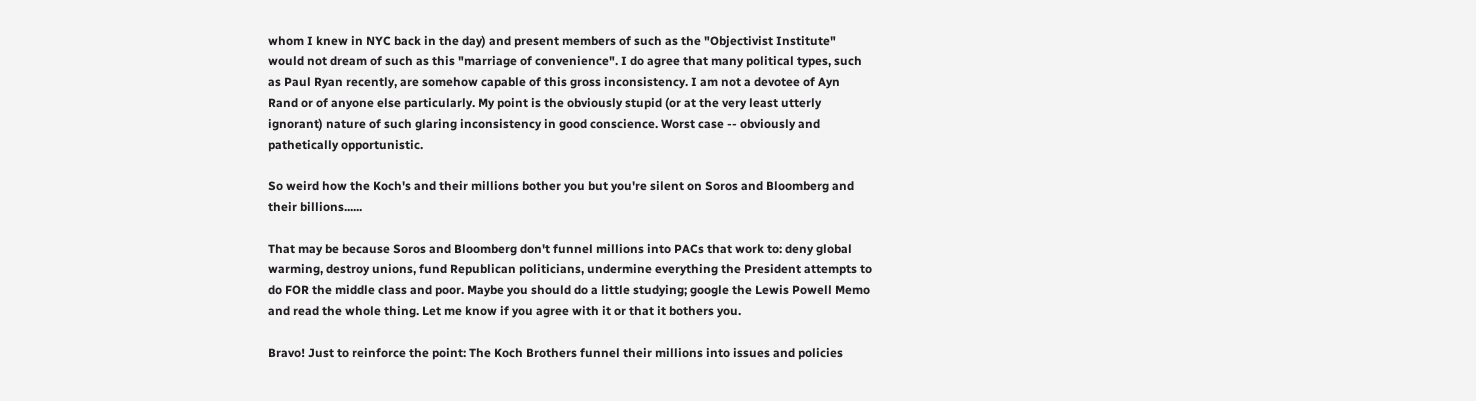whom I knew in NYC back in the day) and present members of such as the "Objectivist Institute" would not dream of such as this "marriage of convenience". I do agree that many political types, such as Paul Ryan recently, are somehow capable of this gross inconsistency. I am not a devotee of Ayn Rand or of anyone else particularly. My point is the obviously stupid (or at the very least utterly ignorant) nature of such glaring inconsistency in good conscience. Worst case -- obviously and pathetically opportunistic.

So weird how the Koch's and their millions bother you but you're silent on Soros and Bloomberg and their billions......

That may be because Soros and Bloomberg don't funnel millions into PACs that work to: deny global warming, destroy unions, fund Republican politicians, undermine everything the President attempts to do FOR the middle class and poor. Maybe you should do a little studying; google the Lewis Powell Memo and read the whole thing. Let me know if you agree with it or that it bothers you.

Bravo! Just to reinforce the point: The Koch Brothers funnel their millions into issues and policies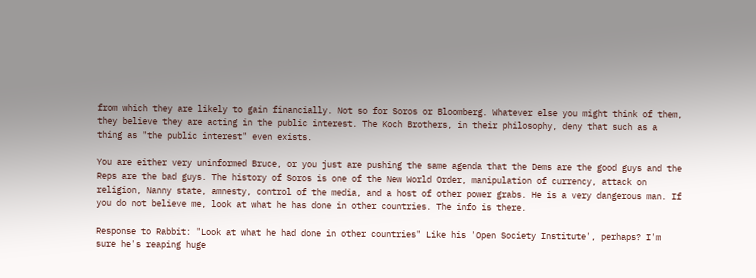from which they are likely to gain financially. Not so for Soros or Bloomberg. Whatever else you might think of them, they believe they are acting in the public interest. The Koch Brothers, in their philosophy, deny that such as a thing as "the public interest" even exists.

You are either very uninformed Bruce, or you just are pushing the same agenda that the Dems are the good guys and the Reps are the bad guys. The history of Soros is one of the New World Order, manipulation of currency, attack on religion, Nanny state, amnesty, control of the media, and a host of other power grabs. He is a very dangerous man. If you do not believe me, look at what he has done in other countries. The info is there.

Response to Rabbit: "Look at what he had done in other countries" Like his 'Open Society Institute', perhaps? I'm sure he's reaping huge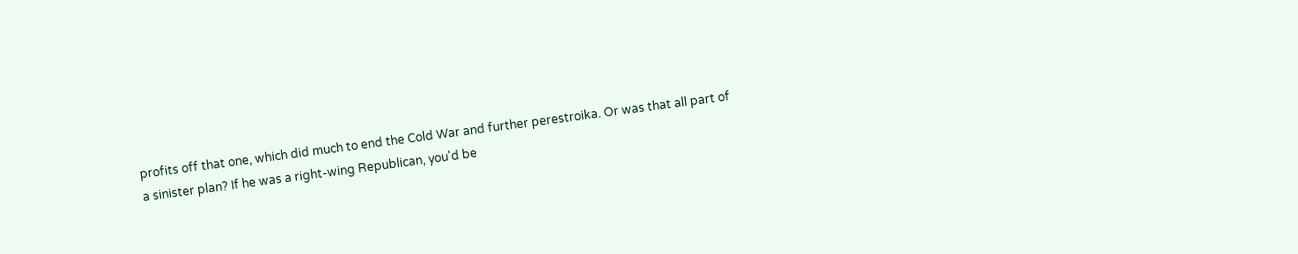profits off that one, which did much to end the Cold War and further perestroika. Or was that all part of a sinister plan? If he was a right-wing Republican, you'd be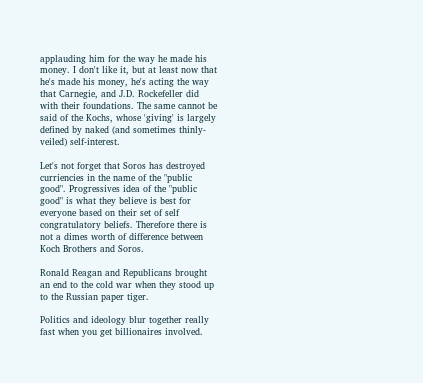applauding him for the way he made his money. I don't like it, but at least now that he's made his money, he's acting the way that Carnegie, and J.D. Rockefeller did with their foundations. The same cannot be said of the Kochs, whose 'giving' is largely defined by naked (and sometimes thinly-veiled) self-interest.

Let's not forget that Soros has destroyed curriencies in the name of the "public good". Progressives idea of the "public good" is what they believe is best for everyone based on their set of self congratulatory beliefs. Therefore there is not a dimes worth of difference between Koch Brothers and Soros.

Ronald Reagan and Republicans brought an end to the cold war when they stood up to the Russian paper tiger.

Politics and ideology blur together really fast when you get billionaires involved.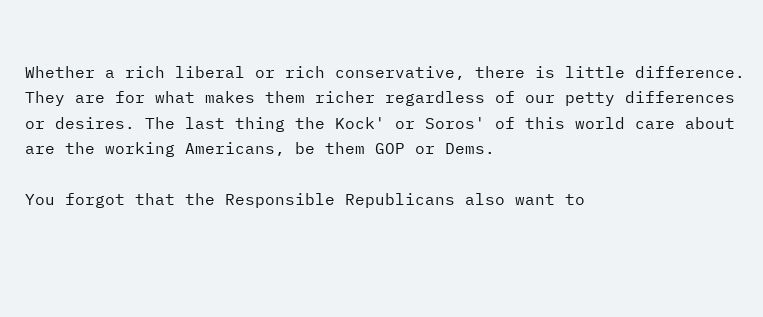Whether a rich liberal or rich conservative, there is little difference. They are for what makes them richer regardless of our petty differences or desires. The last thing the Kock' or Soros' of this world care about are the working Americans, be them GOP or Dems.

You forgot that the Responsible Republicans also want to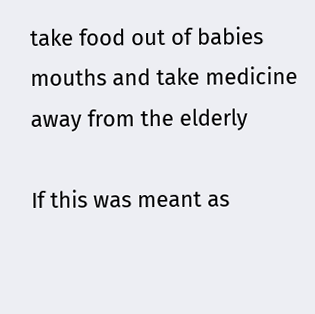take food out of babies mouths and take medicine away from the elderly

If this was meant as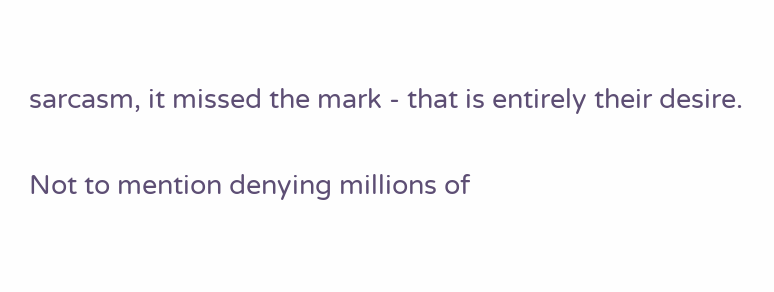sarcasm, it missed the mark - that is entirely their desire.

Not to mention denying millions of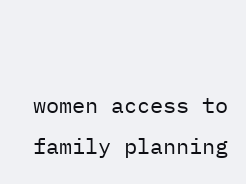women access to family planning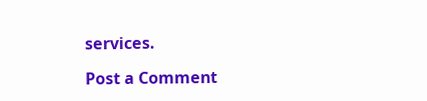services.

Post a Comment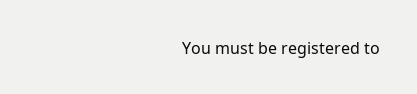You must be registered to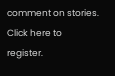comment on stories. Click here to register.